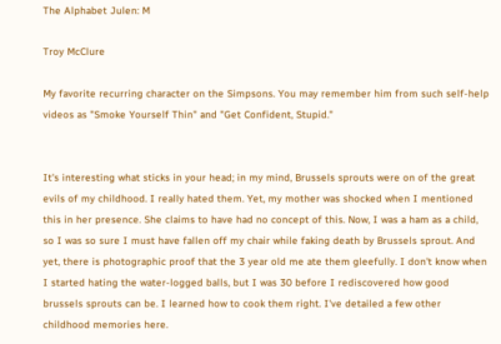The Alphabet Julen: M

Troy McClure

My favorite recurring character on the Simpsons. You may remember him from such self-help videos as "Smoke Yourself Thin" and "Get Confident, Stupid."


It's interesting what sticks in your head; in my mind, Brussels sprouts were on of the great evils of my childhood. I really hated them. Yet, my mother was shocked when I mentioned this in her presence. She claims to have had no concept of this. Now, I was a ham as a child, so I was so sure I must have fallen off my chair while faking death by Brussels sprout. And yet, there is photographic proof that the 3 year old me ate them gleefully. I don't know when I started hating the water-logged balls, but I was 30 before I rediscovered how good brussels sprouts can be. I learned how to cook them right. I've detailed a few other childhood memories here.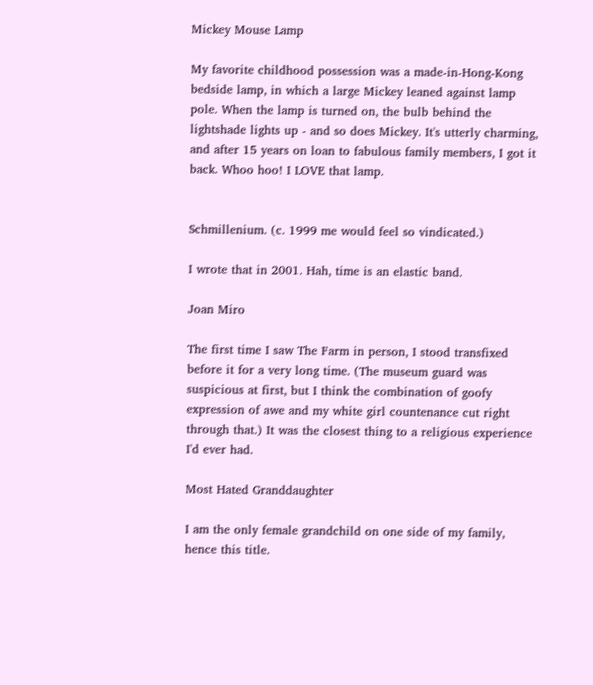Mickey Mouse Lamp

My favorite childhood possession was a made-in-Hong-Kong bedside lamp, in which a large Mickey leaned against lamp pole. When the lamp is turned on, the bulb behind the lightshade lights up - and so does Mickey. It's utterly charming, and after 15 years on loan to fabulous family members, I got it back. Whoo hoo! I LOVE that lamp.


Schmillenium. (c. 1999 me would feel so vindicated.)

I wrote that in 2001. Hah, time is an elastic band.

Joan Miro

The first time I saw The Farm in person, I stood transfixed before it for a very long time. (The museum guard was suspicious at first, but I think the combination of goofy expression of awe and my white girl countenance cut right through that.) It was the closest thing to a religious experience I'd ever had.

Most Hated Granddaughter

I am the only female grandchild on one side of my family, hence this title.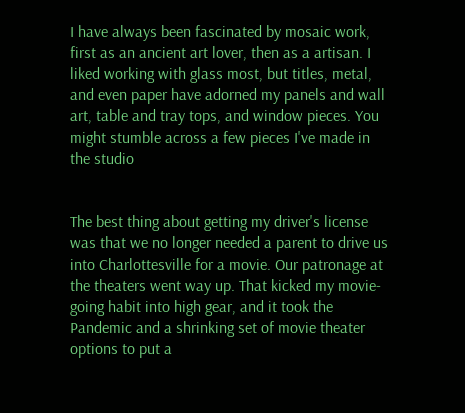I have always been fascinated by mosaic work, first as an ancient art lover, then as a artisan. I liked working with glass most, but titles, metal, and even paper have adorned my panels and wall art, table and tray tops, and window pieces. You might stumble across a few pieces I've made in the studio


The best thing about getting my driver's license was that we no longer needed a parent to drive us into Charlottesville for a movie. Our patronage at the theaters went way up. That kicked my movie-going habit into high gear, and it took the Pandemic and a shrinking set of movie theater options to put a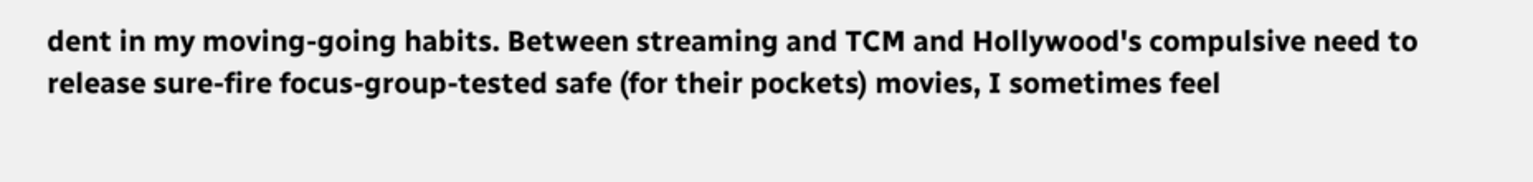dent in my moving-going habits. Between streaming and TCM and Hollywood's compulsive need to release sure-fire focus-group-tested safe (for their pockets) movies, I sometimes feel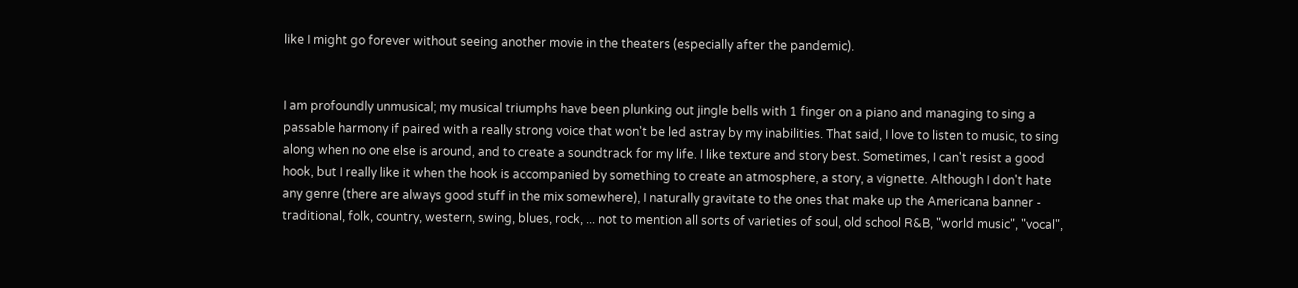like I might go forever without seeing another movie in the theaters (especially after the pandemic).


I am profoundly unmusical; my musical triumphs have been plunking out jingle bells with 1 finger on a piano and managing to sing a passable harmony if paired with a really strong voice that won't be led astray by my inabilities. That said, I love to listen to music, to sing along when no one else is around, and to create a soundtrack for my life. I like texture and story best. Sometimes, I can't resist a good hook, but I really like it when the hook is accompanied by something to create an atmosphere, a story, a vignette. Although I don't hate any genre (there are always good stuff in the mix somewhere), I naturally gravitate to the ones that make up the Americana banner - traditional, folk, country, western, swing, blues, rock, ... not to mention all sorts of varieties of soul, old school R&B, "world music", "vocal",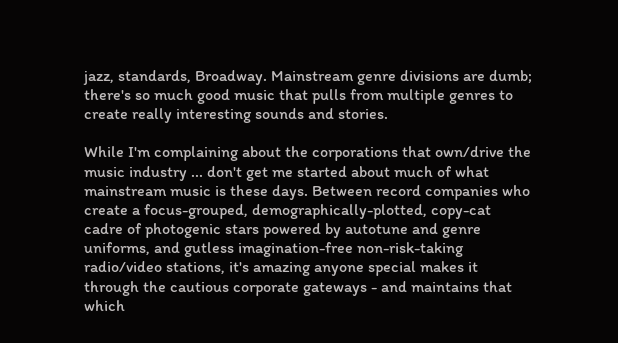jazz, standards, Broadway. Mainstream genre divisions are dumb; there's so much good music that pulls from multiple genres to create really interesting sounds and stories.

While I'm complaining about the corporations that own/drive the music industry ... don't get me started about much of what mainstream music is these days. Between record companies who create a focus-grouped, demographically-plotted, copy-cat cadre of photogenic stars powered by autotune and genre uniforms, and gutless imagination-free non-risk-taking radio/video stations, it's amazing anyone special makes it through the cautious corporate gateways - and maintains that which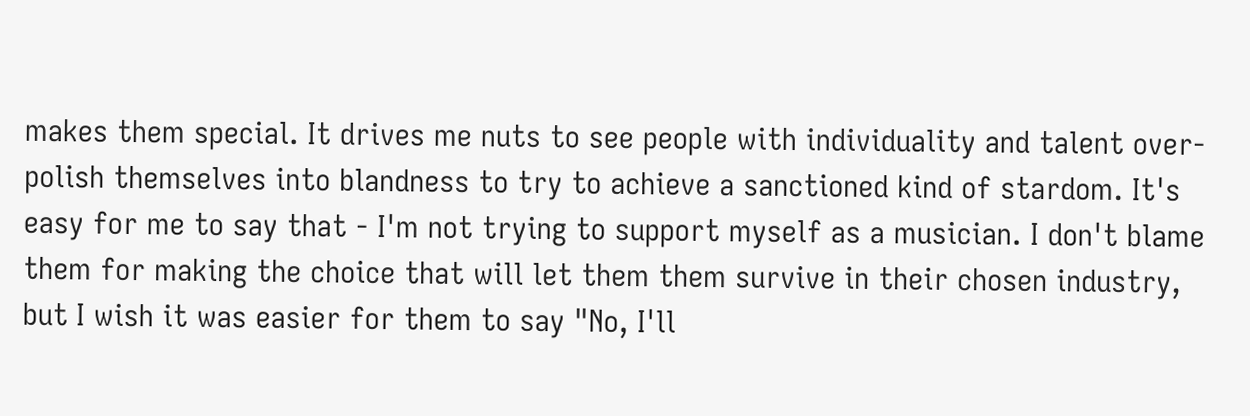makes them special. It drives me nuts to see people with individuality and talent over-polish themselves into blandness to try to achieve a sanctioned kind of stardom. It's easy for me to say that - I'm not trying to support myself as a musician. I don't blame them for making the choice that will let them them survive in their chosen industry, but I wish it was easier for them to say "No, I'll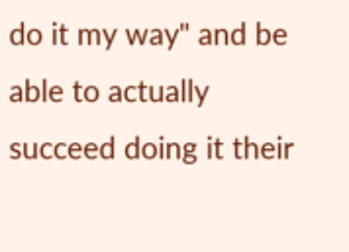do it my way" and be able to actually succeed doing it their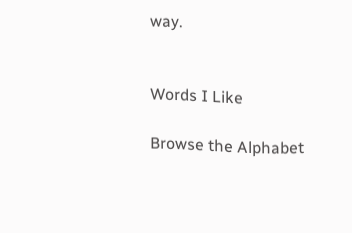way.


Words I Like

Browse the Alphabet